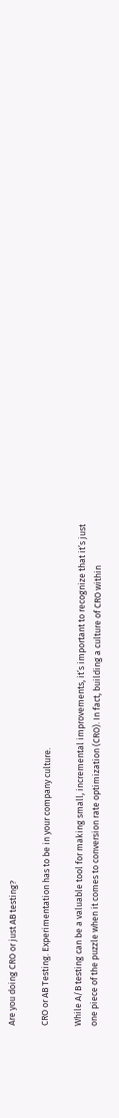Are you doing CRO or just AB testing?

CRO or AB Testing. Experimentation has to be in your company culture.

While A/B testing can be a valuable tool for making small, incremental improvements, it’s important to recognize that it’s just one piece of the puzzle when it comes to conversion rate optimization (CRO). In fact, building a culture of CRO within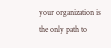your organization is the only path to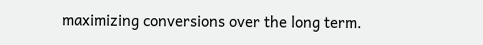maximizing conversions over the long term.